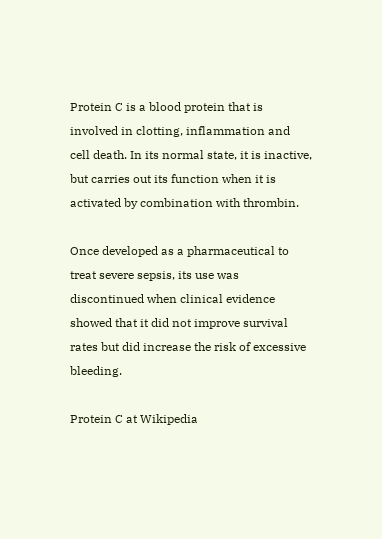Protein C is a blood protein that is involved in clotting, inflammation and cell death. In its normal state, it is inactive, but carries out its function when it is activated by combination with thrombin.

Once developed as a pharmaceutical to treat severe sepsis, its use was discontinued when clinical evidence showed that it did not improve survival rates but did increase the risk of excessive bleeding.

Protein C at Wikipedia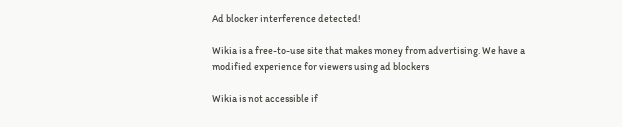Ad blocker interference detected!

Wikia is a free-to-use site that makes money from advertising. We have a modified experience for viewers using ad blockers

Wikia is not accessible if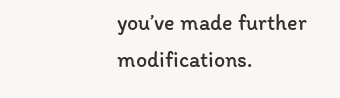you’ve made further modifications.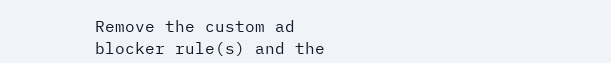Remove the custom ad blocker rule(s) and the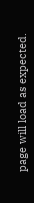page will load as expected.